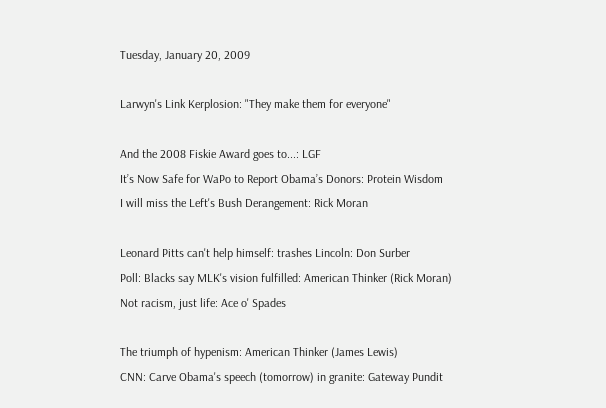Tuesday, January 20, 2009

Larwyn's Link Kerplosion: "They make them for everyone"

And the 2008 Fiskie Award goes to...: LGF
It’s Now Safe for WaPo to Report Obama’s Donors: Protein Wisdom
I will miss the Left's Bush Derangement: Rick Moran

Leonard Pitts can't help himself: trashes Lincoln: Don Surber
Poll: Blacks say MLK's vision fulfilled: American Thinker (Rick Moran)
Not racism, just life: Ace o' Spades

The triumph of hypenism: American Thinker (James Lewis)
CNN: Carve Obama's speech (tomorrow) in granite: Gateway Pundit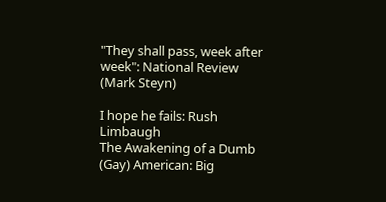"They shall pass, week after week": National Review (Mark Steyn)

I hope he fails: Rush Limbaugh
The Awakening of a Dumb (Gay) American: Big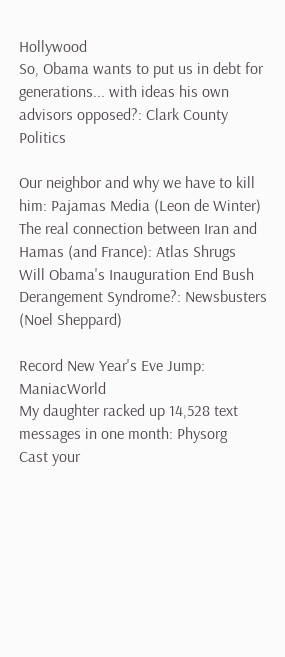Hollywood
So, Obama wants to put us in debt for generations... with ideas his own advisors opposed?: Clark County Politics

Our neighbor and why we have to kill him: Pajamas Media (Leon de Winter)
The real connection between Iran and Hamas (and France): Atlas Shrugs
Will Obama's Inauguration End Bush Derangement Syndrome?: Newsbusters (Noel Sheppard)

Record New Year's Eve Jump: ManiacWorld
My daughter racked up 14,528 text messages in one month: Physorg
Cast your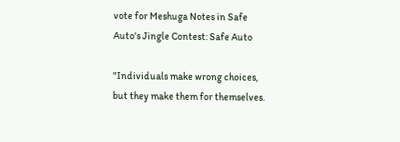vote for Meshuga Notes in Safe Auto's Jingle Contest: Safe Auto

"Individuals make wrong choices, but they make them for themselves.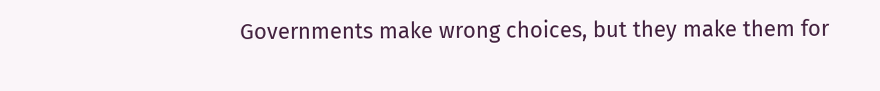Governments make wrong choices, but they make them for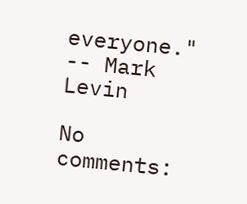everyone." -- Mark Levin

No comments: